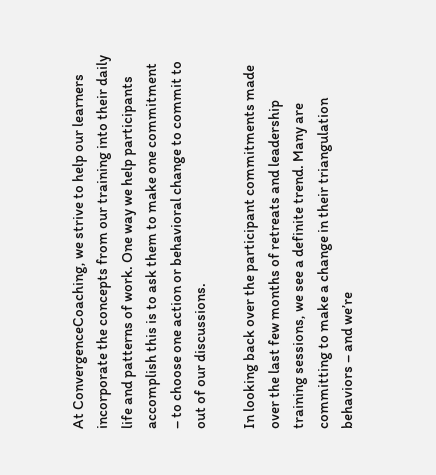At ConvergenceCoaching, we strive to help our learners incorporate the concepts from our training into their daily life and patterns of work. One way we help participants accomplish this is to ask them to make one commitment – to choose one action or behavioral change to commit to out of our discussions.

In looking back over the participant commitments made over the last few months of retreats and leadership training sessions, we see a definite trend. Many are committing to make a change in their triangulation behaviors – and we’re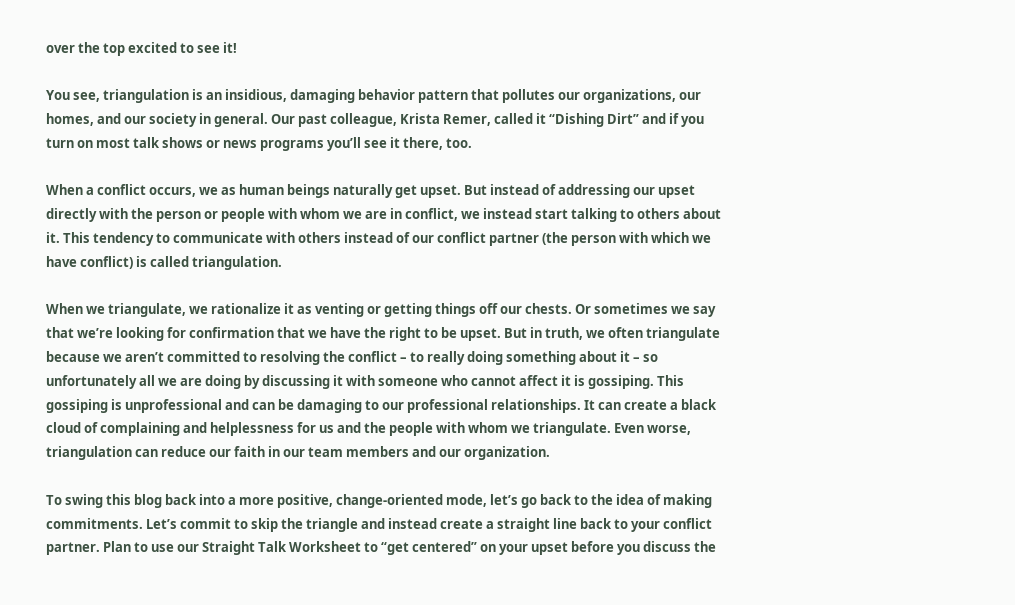over the top excited to see it!

You see, triangulation is an insidious, damaging behavior pattern that pollutes our organizations, our homes, and our society in general. Our past colleague, Krista Remer, called it “Dishing Dirt” and if you turn on most talk shows or news programs you’ll see it there, too.

When a conflict occurs, we as human beings naturally get upset. But instead of addressing our upset directly with the person or people with whom we are in conflict, we instead start talking to others about it. This tendency to communicate with others instead of our conflict partner (the person with which we have conflict) is called triangulation.

When we triangulate, we rationalize it as venting or getting things off our chests. Or sometimes we say that we’re looking for confirmation that we have the right to be upset. But in truth, we often triangulate because we aren’t committed to resolving the conflict – to really doing something about it – so unfortunately all we are doing by discussing it with someone who cannot affect it is gossiping. This gossiping is unprofessional and can be damaging to our professional relationships. It can create a black cloud of complaining and helplessness for us and the people with whom we triangulate. Even worse, triangulation can reduce our faith in our team members and our organization.

To swing this blog back into a more positive, change-oriented mode, let’s go back to the idea of making commitments. Let’s commit to skip the triangle and instead create a straight line back to your conflict partner. Plan to use our Straight Talk Worksheet to “get centered” on your upset before you discuss the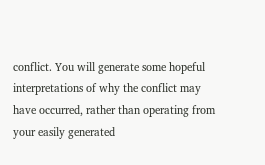conflict. You will generate some hopeful interpretations of why the conflict may have occurred, rather than operating from your easily generated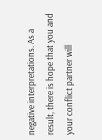negative interpretations. As a result, there is hope that you and your conflict partner will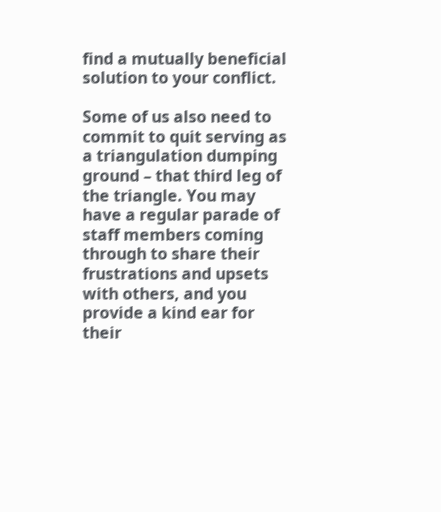find a mutually beneficial solution to your conflict.

Some of us also need to commit to quit serving as a triangulation dumping ground – that third leg of the triangle. You may have a regular parade of staff members coming through to share their frustrations and upsets with others, and you provide a kind ear for their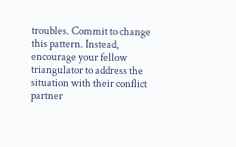troubles. Commit to change this pattern. Instead, encourage your fellow triangulator to address the situation with their conflict partner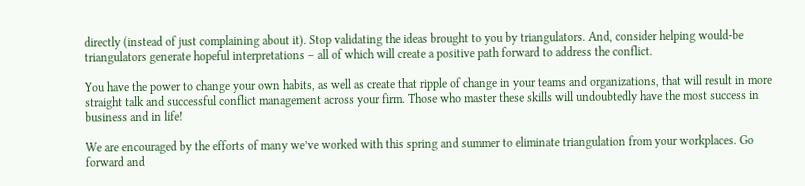directly (instead of just complaining about it). Stop validating the ideas brought to you by triangulators. And, consider helping would-be triangulators generate hopeful interpretations – all of which will create a positive path forward to address the conflict.

You have the power to change your own habits, as well as create that ripple of change in your teams and organizations, that will result in more straight talk and successful conflict management across your firm. Those who master these skills will undoubtedly have the most success in business and in life!

We are encouraged by the efforts of many we’ve worked with this spring and summer to eliminate triangulation from your workplaces. Go forward and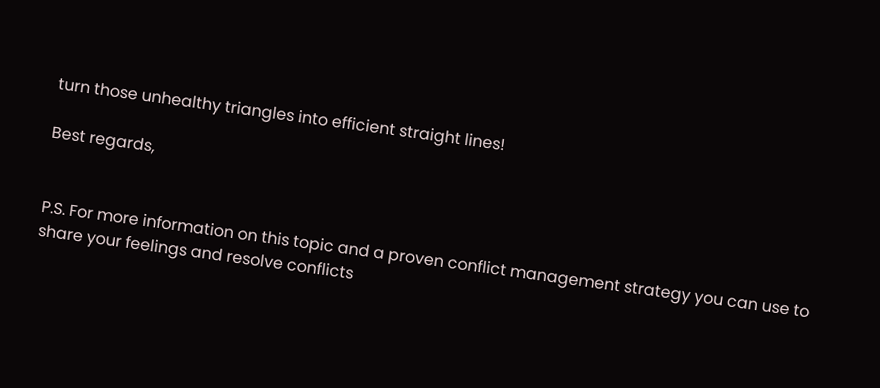turn those unhealthy triangles into efficient straight lines!

Best regards,


P.S. For more information on this topic and a proven conflict management strategy you can use to share your feelings and resolve conflicts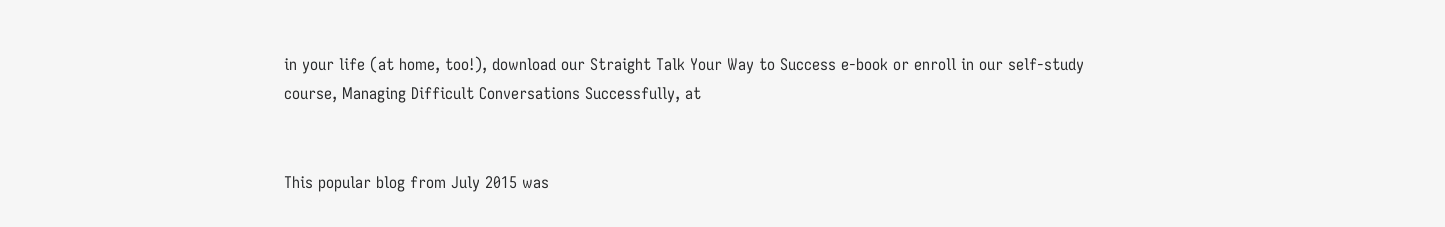in your life (at home, too!), download our Straight Talk Your Way to Success e-book or enroll in our self-study course, Managing Difficult Conversations Successfully, at


This popular blog from July 2015 was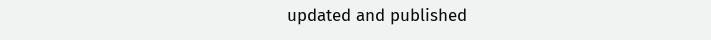updated and published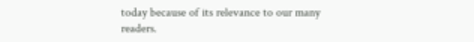today because of its relevance to our many readers.